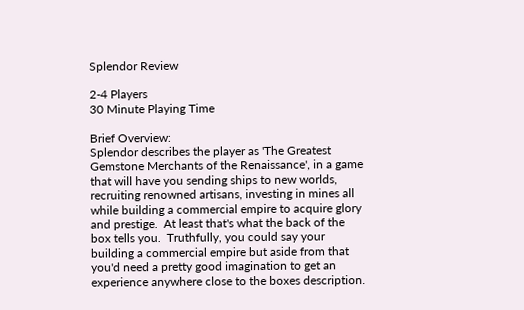Splendor Review

2-4 Players
30 Minute Playing Time

Brief Overview:
Splendor describes the player as 'The Greatest Gemstone Merchants of the Renaissance', in a game that will have you sending ships to new worlds, recruiting renowned artisans, investing in mines all while building a commercial empire to acquire glory and prestige.  At least that's what the back of the box tells you.  Truthfully, you could say your building a commercial empire but aside from that you'd need a pretty good imagination to get an experience anywhere close to the boxes description.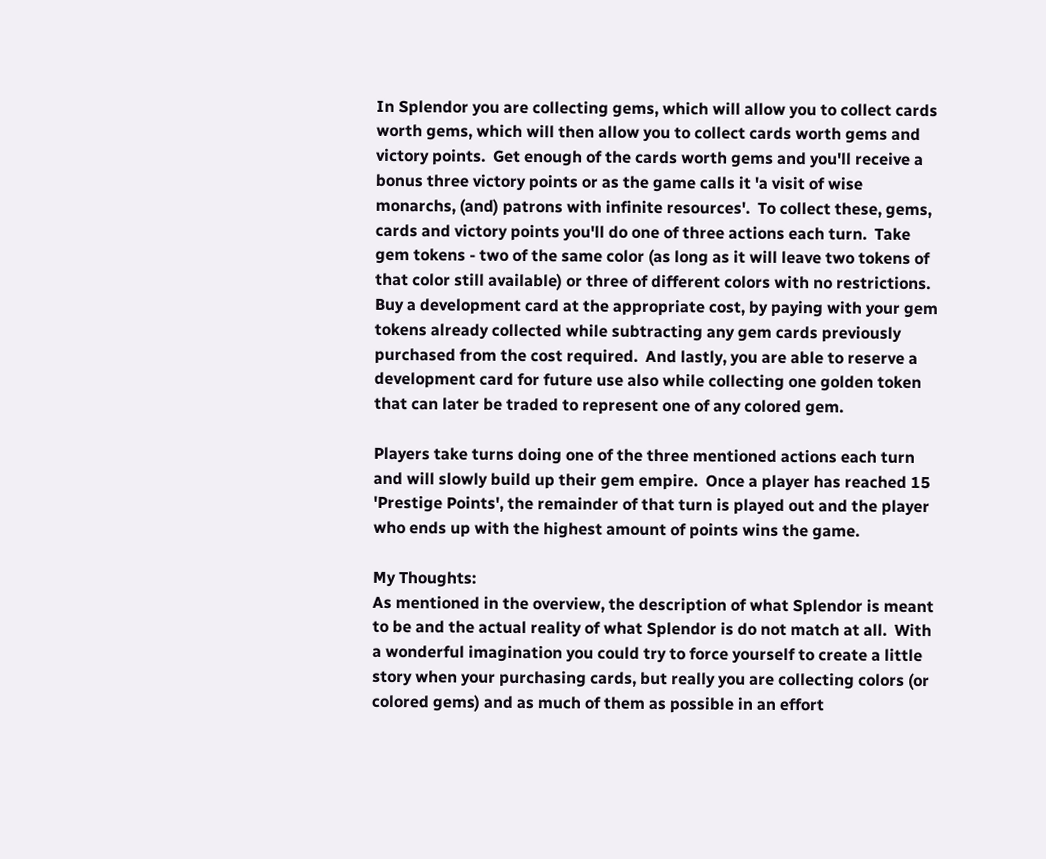In Splendor you are collecting gems, which will allow you to collect cards worth gems, which will then allow you to collect cards worth gems and victory points.  Get enough of the cards worth gems and you'll receive a bonus three victory points or as the game calls it 'a visit of wise monarchs, (and) patrons with infinite resources'.  To collect these, gems, cards and victory points you'll do one of three actions each turn.  Take gem tokens - two of the same color (as long as it will leave two tokens of that color still available) or three of different colors with no restrictions.  Buy a development card at the appropriate cost, by paying with your gem tokens already collected while subtracting any gem cards previously purchased from the cost required.  And lastly, you are able to reserve a development card for future use also while collecting one golden token that can later be traded to represent one of any colored gem.

Players take turns doing one of the three mentioned actions each turn and will slowly build up their gem empire.  Once a player has reached 15 'Prestige Points', the remainder of that turn is played out and the player who ends up with the highest amount of points wins the game.

My Thoughts:
As mentioned in the overview, the description of what Splendor is meant to be and the actual reality of what Splendor is do not match at all.  With a wonderful imagination you could try to force yourself to create a little story when your purchasing cards, but really you are collecting colors (or colored gems) and as much of them as possible in an effort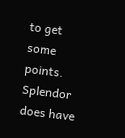to get some points.  Splendor does have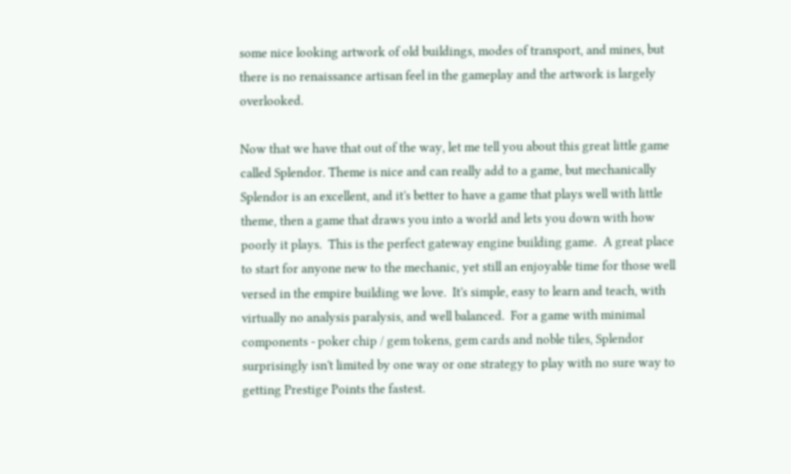some nice looking artwork of old buildings, modes of transport, and mines, but there is no renaissance artisan feel in the gameplay and the artwork is largely overlooked.

Now that we have that out of the way, let me tell you about this great little game called Splendor. Theme is nice and can really add to a game, but mechanically Splendor is an excellent, and it's better to have a game that plays well with little theme, then a game that draws you into a world and lets you down with how poorly it plays.  This is the perfect gateway engine building game.  A great place to start for anyone new to the mechanic, yet still an enjoyable time for those well versed in the empire building we love.  It's simple, easy to learn and teach, with virtually no analysis paralysis, and well balanced.  For a game with minimal components - poker chip / gem tokens, gem cards and noble tiles, Splendor surprisingly isn't limited by one way or one strategy to play with no sure way to getting Prestige Points the fastest.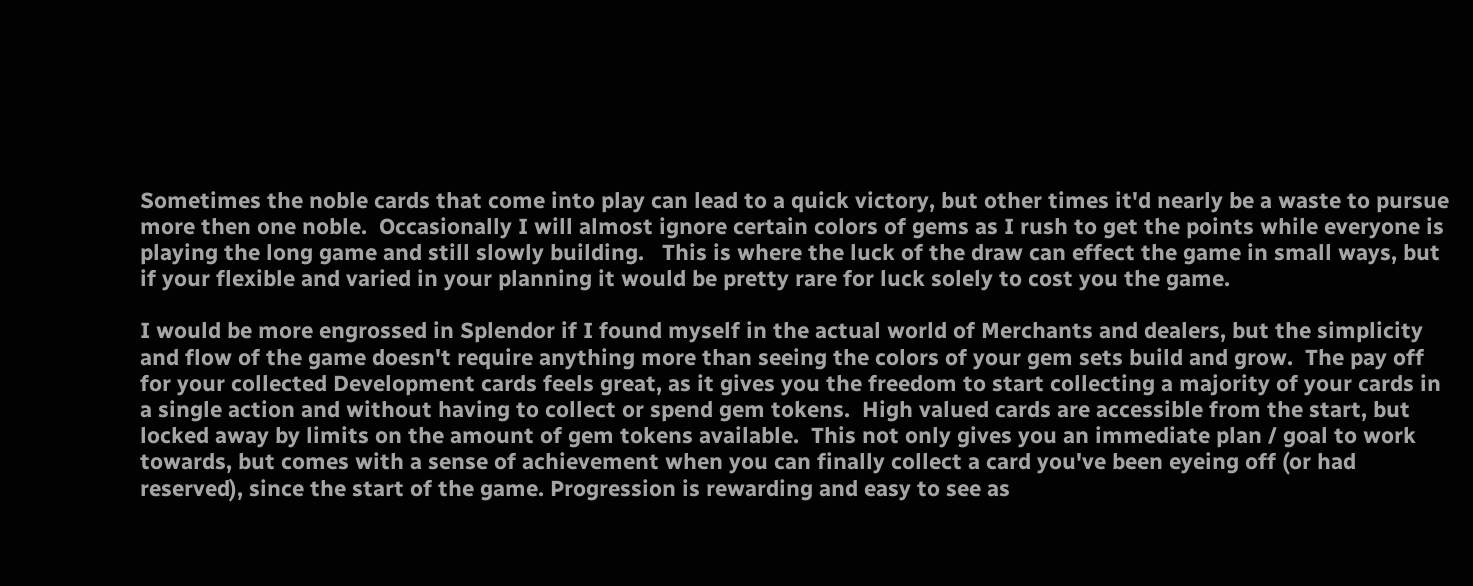Sometimes the noble cards that come into play can lead to a quick victory, but other times it'd nearly be a waste to pursue more then one noble.  Occasionally I will almost ignore certain colors of gems as I rush to get the points while everyone is playing the long game and still slowly building.   This is where the luck of the draw can effect the game in small ways, but if your flexible and varied in your planning it would be pretty rare for luck solely to cost you the game.

I would be more engrossed in Splendor if I found myself in the actual world of Merchants and dealers, but the simplicity and flow of the game doesn't require anything more than seeing the colors of your gem sets build and grow.  The pay off for your collected Development cards feels great, as it gives you the freedom to start collecting a majority of your cards in a single action and without having to collect or spend gem tokens.  High valued cards are accessible from the start, but locked away by limits on the amount of gem tokens available.  This not only gives you an immediate plan / goal to work towards, but comes with a sense of achievement when you can finally collect a card you've been eyeing off (or had reserved), since the start of the game. Progression is rewarding and easy to see as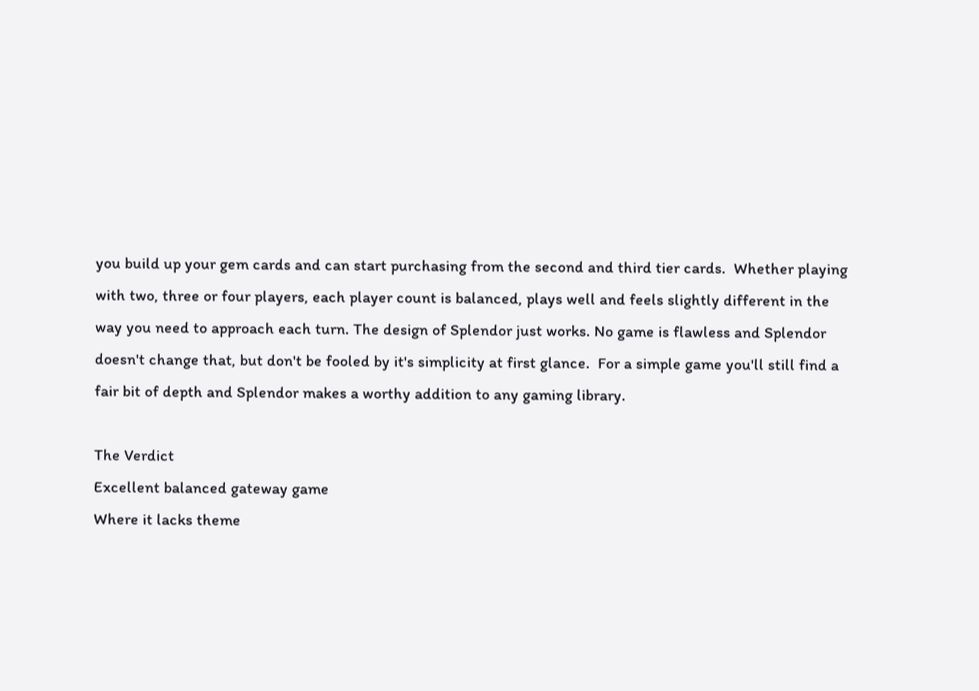you build up your gem cards and can start purchasing from the second and third tier cards.  Whether playing with two, three or four players, each player count is balanced, plays well and feels slightly different in the way you need to approach each turn. The design of Splendor just works. No game is flawless and Splendor doesn't change that, but don't be fooled by it's simplicity at first glance.  For a simple game you'll still find a fair bit of depth and Splendor makes a worthy addition to any gaming library.

The Verdict
Excellent balanced gateway game
Where it lacks theme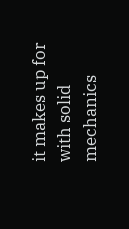it makes up for with solid mechanics